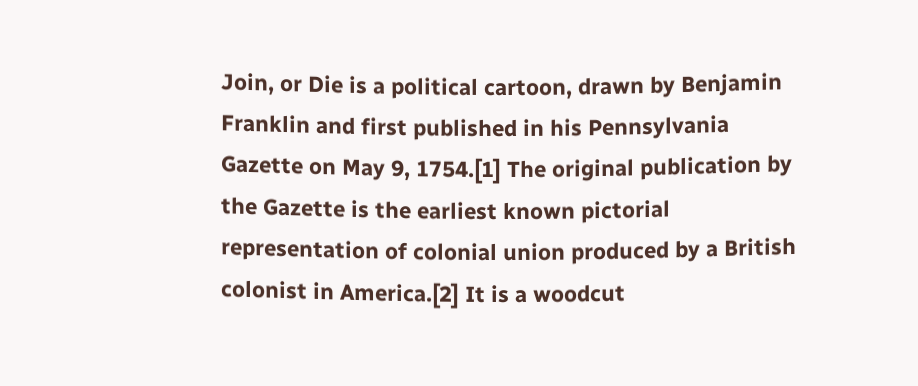Join, or Die is a political cartoon, drawn by Benjamin Franklin and first published in his Pennsylvania Gazette on May 9, 1754.[1] The original publication by the Gazette is the earliest known pictorial representation of colonial union produced by a British colonist in America.[2] It is a woodcut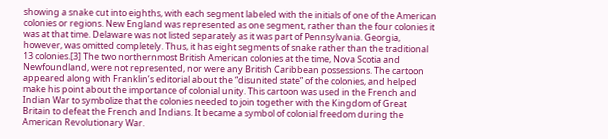showing a snake cut into eighths, with each segment labeled with the initials of one of the American colonies or regions. New England was represented as one segment, rather than the four colonies it was at that time. Delaware was not listed separately as it was part of Pennsylvania. Georgia, however, was omitted completely. Thus, it has eight segments of snake rather than the traditional 13 colonies.[3] The two northernmost British American colonies at the time, Nova Scotia and Newfoundland, were not represented, nor were any British Caribbean possessions. The cartoon appeared along with Franklin’s editorial about the “disunited state” of the colonies, and helped make his point about the importance of colonial unity. This cartoon was used in the French and Indian War to symbolize that the colonies needed to join together with the Kingdom of Great Britain to defeat the French and Indians. It became a symbol of colonial freedom during the American Revolutionary War.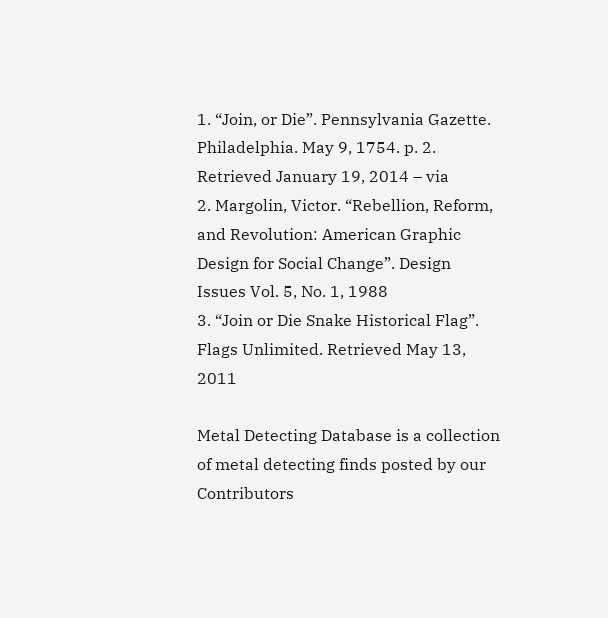1. “Join, or Die”. Pennsylvania Gazette. Philadelphia. May 9, 1754. p. 2. Retrieved January 19, 2014 – via
2. Margolin, Victor. “Rebellion, Reform, and Revolution: American Graphic Design for Social Change”. Design Issues Vol. 5, No. 1, 1988
3. “Join or Die Snake Historical Flag”. Flags Unlimited. Retrieved May 13, 2011

Metal Detecting Database is a collection of metal detecting finds posted by our Contributors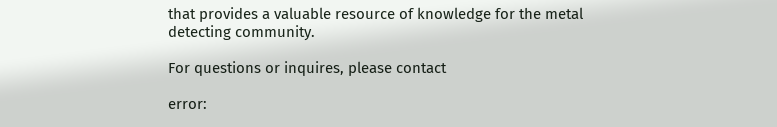that provides a valuable resource of knowledge for the metal detecting community.

For questions or inquires, please contact

error: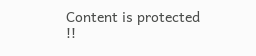Content is protected !!